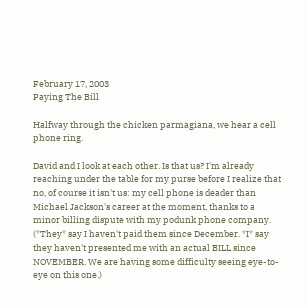February 17, 2003
Paying The Bill

Halfway through the chicken parmagiana, we hear a cell phone ring.

David and I look at each other. Is that us? I'm already reaching under the table for my purse before I realize that no, of course it isn't us: my cell phone is deader than Michael Jackson's career at the moment, thanks to a minor billing dispute with my podunk phone company. (*They* say I haven't paid them since December. *I* say they haven't presented me with an actual BILL since NOVEMBER. We are having some difficulty seeing eye-to-eye on this one.)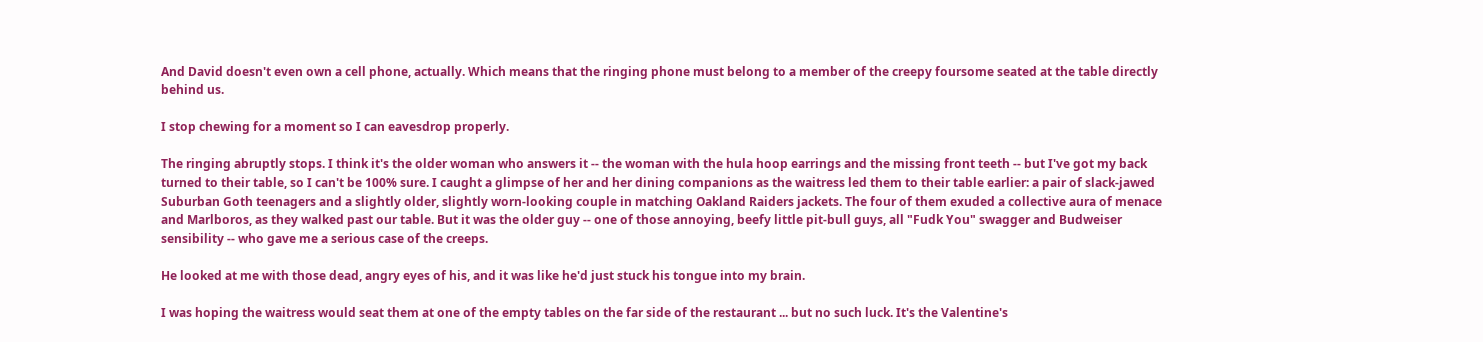And David doesn't even own a cell phone, actually. Which means that the ringing phone must belong to a member of the creepy foursome seated at the table directly behind us.

I stop chewing for a moment so I can eavesdrop properly.

The ringing abruptly stops. I think it's the older woman who answers it -- the woman with the hula hoop earrings and the missing front teeth -- but I've got my back turned to their table, so I can't be 100% sure. I caught a glimpse of her and her dining companions as the waitress led them to their table earlier: a pair of slack-jawed Suburban Goth teenagers and a slightly older, slightly worn-looking couple in matching Oakland Raiders jackets. The four of them exuded a collective aura of menace and Marlboros, as they walked past our table. But it was the older guy -- one of those annoying, beefy little pit-bull guys, all "Fudk You" swagger and Budweiser sensibility -- who gave me a serious case of the creeps.

He looked at me with those dead, angry eyes of his, and it was like he'd just stuck his tongue into my brain.

I was hoping the waitress would seat them at one of the empty tables on the far side of the restaurant ... but no such luck. It's the Valentine's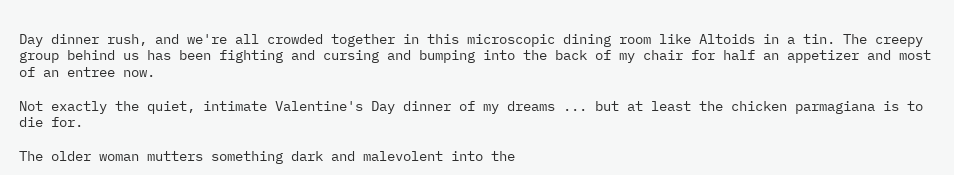Day dinner rush, and we're all crowded together in this microscopic dining room like Altoids in a tin. The creepy group behind us has been fighting and cursing and bumping into the back of my chair for half an appetizer and most of an entree now.

Not exactly the quiet, intimate Valentine's Day dinner of my dreams ... but at least the chicken parmagiana is to die for.

The older woman mutters something dark and malevolent into the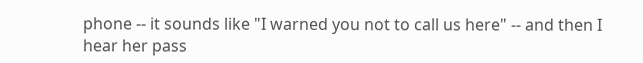phone -- it sounds like "I warned you not to call us here" -- and then I hear her pass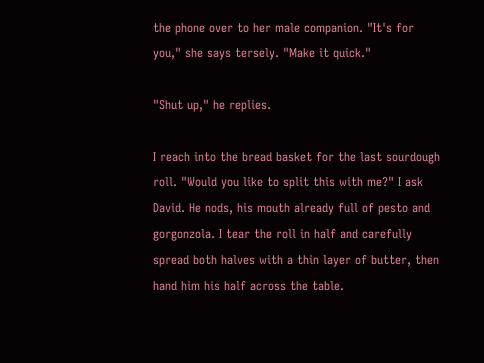the phone over to her male companion. "It's for you," she says tersely. "Make it quick."

"Shut up," he replies.

I reach into the bread basket for the last sourdough roll. "Would you like to split this with me?" I ask David. He nods, his mouth already full of pesto and gorgonzola. I tear the roll in half and carefully spread both halves with a thin layer of butter, then hand him his half across the table.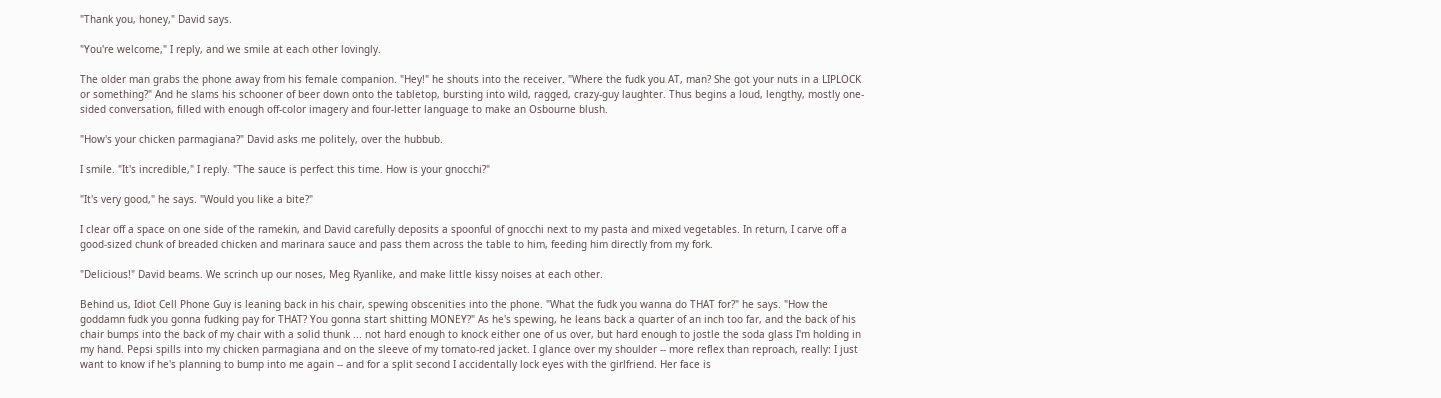"Thank you, honey," David says.

"You're welcome," I reply, and we smile at each other lovingly.

The older man grabs the phone away from his female companion. "Hey!" he shouts into the receiver. "Where the fudk you AT, man? She got your nuts in a LIPLOCK or something?" And he slams his schooner of beer down onto the tabletop, bursting into wild, ragged, crazy-guy laughter. Thus begins a loud, lengthy, mostly one-sided conversation, filled with enough off-color imagery and four-letter language to make an Osbourne blush.

"How's your chicken parmagiana?" David asks me politely, over the hubbub.

I smile. "It's incredible," I reply. "The sauce is perfect this time. How is your gnocchi?"

"It's very good," he says. "Would you like a bite?"

I clear off a space on one side of the ramekin, and David carefully deposits a spoonful of gnocchi next to my pasta and mixed vegetables. In return, I carve off a good-sized chunk of breaded chicken and marinara sauce and pass them across the table to him, feeding him directly from my fork.

"Delicious!" David beams. We scrinch up our noses, Meg Ryanlike, and make little kissy noises at each other.

Behind us, Idiot Cell Phone Guy is leaning back in his chair, spewing obscenities into the phone. "What the fudk you wanna do THAT for?" he says. "How the goddamn fudk you gonna fudking pay for THAT? You gonna start shitting MONEY?" As he's spewing, he leans back a quarter of an inch too far, and the back of his chair bumps into the back of my chair with a solid thunk ... not hard enough to knock either one of us over, but hard enough to jostle the soda glass I'm holding in my hand. Pepsi spills into my chicken parmagiana and on the sleeve of my tomato-red jacket. I glance over my shoulder -- more reflex than reproach, really: I just want to know if he's planning to bump into me again -- and for a split second I accidentally lock eyes with the girlfriend. Her face is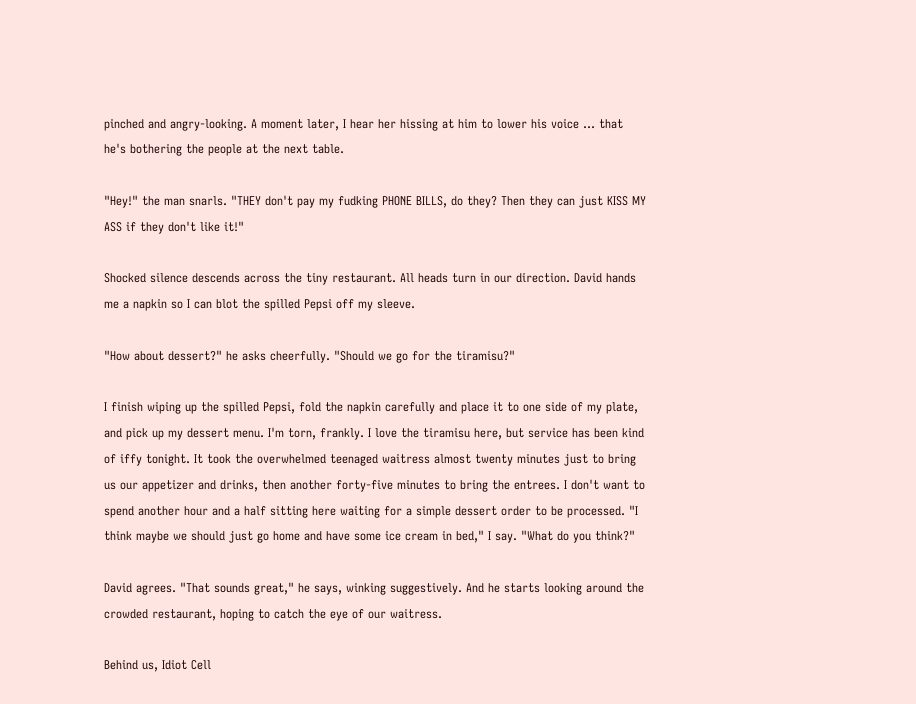pinched and angry-looking. A moment later, I hear her hissing at him to lower his voice ... that he's bothering the people at the next table.

"Hey!" the man snarls. "THEY don't pay my fudking PHONE BILLS, do they? Then they can just KISS MY ASS if they don't like it!"

Shocked silence descends across the tiny restaurant. All heads turn in our direction. David hands me a napkin so I can blot the spilled Pepsi off my sleeve.

"How about dessert?" he asks cheerfully. "Should we go for the tiramisu?"

I finish wiping up the spilled Pepsi, fold the napkin carefully and place it to one side of my plate, and pick up my dessert menu. I'm torn, frankly. I love the tiramisu here, but service has been kind of iffy tonight. It took the overwhelmed teenaged waitress almost twenty minutes just to bring us our appetizer and drinks, then another forty-five minutes to bring the entrees. I don't want to spend another hour and a half sitting here waiting for a simple dessert order to be processed. "I think maybe we should just go home and have some ice cream in bed," I say. "What do you think?"

David agrees. "That sounds great," he says, winking suggestively. And he starts looking around the crowded restaurant, hoping to catch the eye of our waitress.

Behind us, Idiot Cell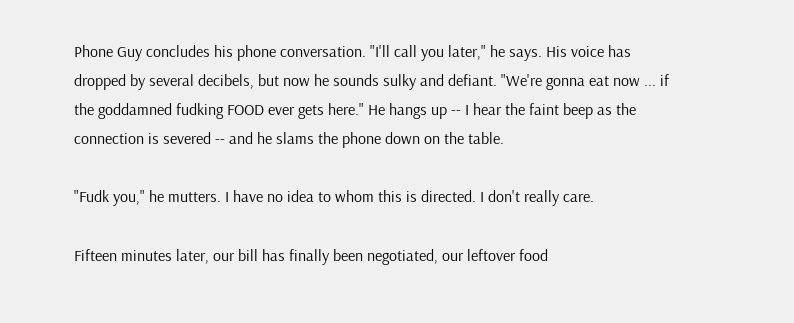Phone Guy concludes his phone conversation. "I'll call you later," he says. His voice has dropped by several decibels, but now he sounds sulky and defiant. "We're gonna eat now ... if the goddamned fudking FOOD ever gets here." He hangs up -- I hear the faint beep as the connection is severed -- and he slams the phone down on the table.

"Fudk you," he mutters. I have no idea to whom this is directed. I don't really care.

Fifteen minutes later, our bill has finally been negotiated, our leftover food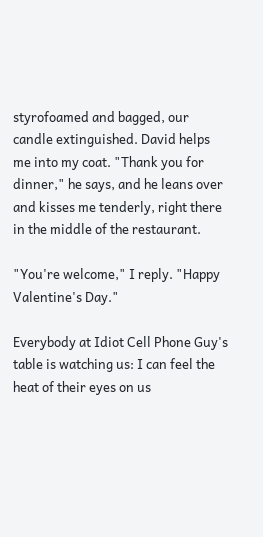styrofoamed and bagged, our candle extinguished. David helps me into my coat. "Thank you for dinner," he says, and he leans over and kisses me tenderly, right there in the middle of the restaurant.

"You're welcome," I reply. "Happy Valentine's Day."

Everybody at Idiot Cell Phone Guy's table is watching us: I can feel the heat of their eyes on us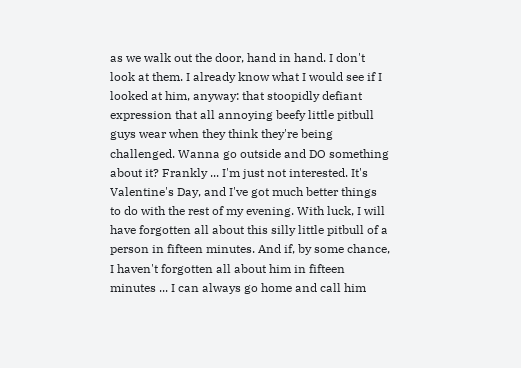as we walk out the door, hand in hand. I don't look at them. I already know what I would see if I looked at him, anyway: that stoopidly defiant expression that all annoying beefy little pitbull guys wear when they think they're being challenged. Wanna go outside and DO something about it? Frankly ... I'm just not interested. It's Valentine's Day, and I've got much better things to do with the rest of my evening. With luck, I will have forgotten all about this silly little pitbull of a person in fifteen minutes. And if, by some chance, I haven't forgotten all about him in fifteen minutes ... I can always go home and call him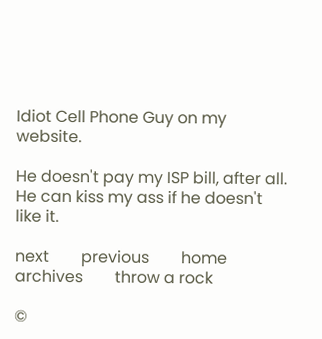Idiot Cell Phone Guy on my website.

He doesn't pay my ISP bill, after all. He can kiss my ass if he doesn't like it.

next        previous        home        archives        throw a rock

©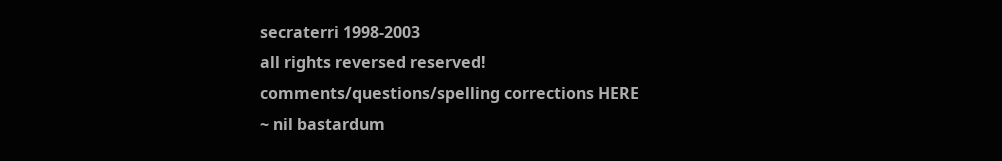secraterri 1998-2003
all rights reversed reserved!
comments/questions/spelling corrections HERE
~ nil bastardum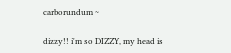carborundum ~

dizzy!! i'm so DIZZY, my head is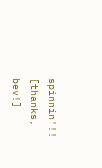spinnin'!!
[thanks, bev!]